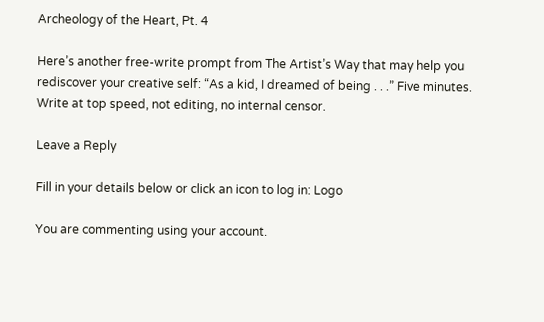Archeology of the Heart, Pt. 4

Here’s another free-write prompt from The Artist’s Way that may help you rediscover your creative self: “As a kid, I dreamed of being . . .” Five minutes. Write at top speed, not editing, no internal censor.

Leave a Reply

Fill in your details below or click an icon to log in: Logo

You are commenting using your account.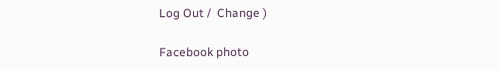Log Out /  Change )

Facebook photo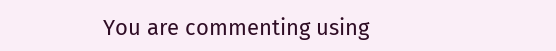You are commenting using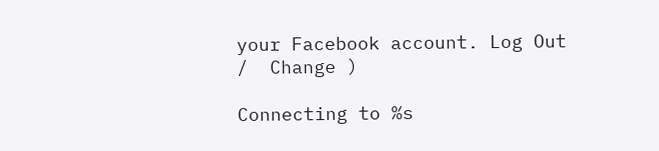your Facebook account. Log Out /  Change )

Connecting to %s